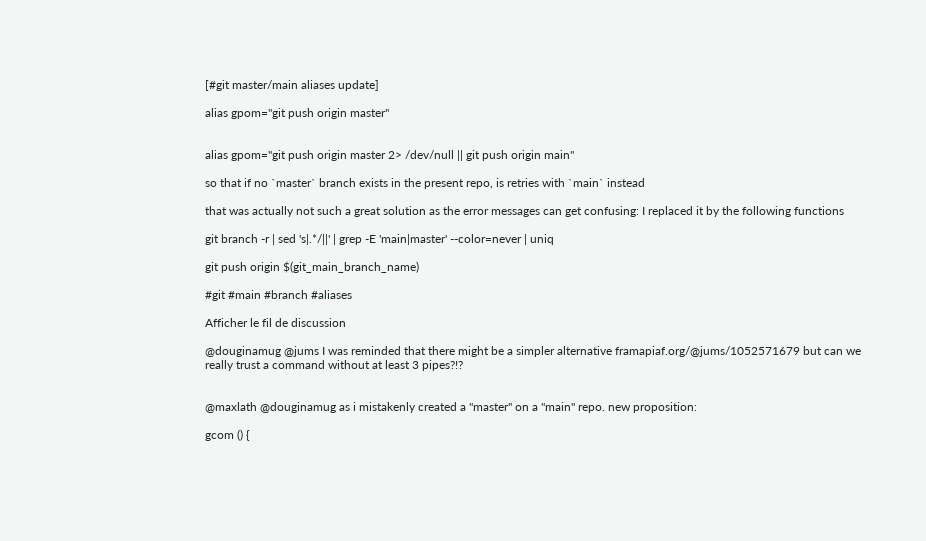[#git master/main aliases update]

alias gpom="git push origin master"


alias gpom="git push origin master 2> /dev/null || git push origin main"

so that if no `master` branch exists in the present repo, is retries with `main` instead

that was actually not such a great solution as the error messages can get confusing: I replaced it by the following functions

git branch -r | sed 's|.*/||' | grep -E 'main|master' --color=never | uniq

git push origin $(git_main_branch_name)

#git #main #branch #aliases

Afficher le fil de discussion

@douginamug @jums I was reminded that there might be a simpler alternative framapiaf.org/@jums/1052571679 but can we really trust a command without at least 3 pipes?!?


@maxlath @douginamug as i mistakenly created a "master" on a "main" repo. new proposition:

gcom () {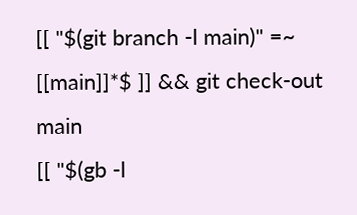[[ "$(git branch -l main)" =~ [[main]]*$ ]] && git check-out main
[[ "$(gb -l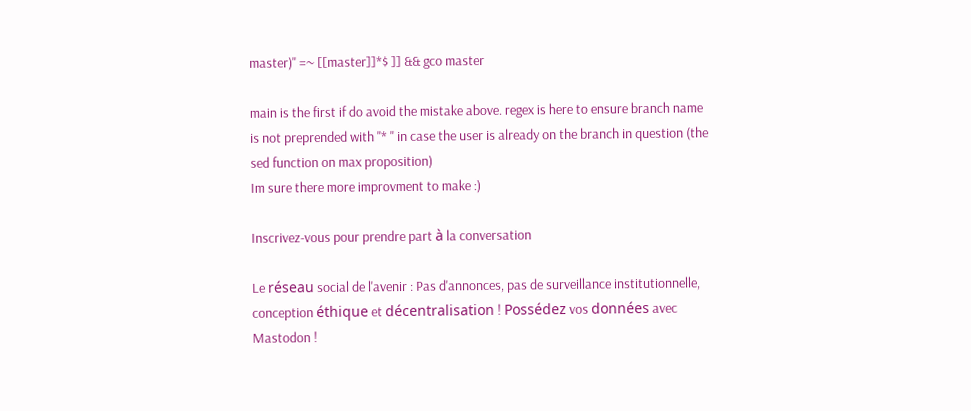master)" =~ [[master]]*$ ]] && gco master

main is the first if do avoid the mistake above. regex is here to ensure branch name is not preprended with "* " in case the user is already on the branch in question (the sed function on max proposition)
Im sure there more improvment to make :)

Inscrivez-vous pour prendre part à la conversation

Le réseau social de l'avenir : Pas d'annonces, pas de surveillance institutionnelle, conception éthique et décentralisation ! Possédez vos données avec Mastodon !